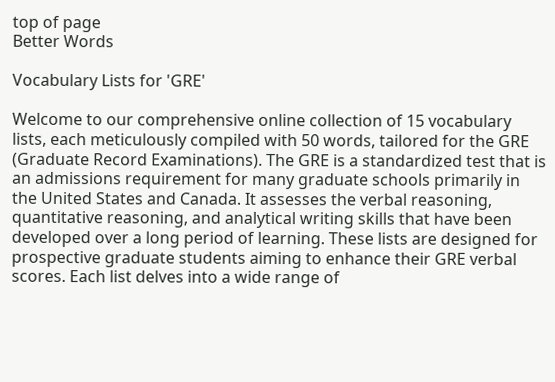top of page
Better Words

Vocabulary Lists for 'GRE'

Welcome to our comprehensive online collection of 15 vocabulary lists, each meticulously compiled with 50 words, tailored for the GRE (Graduate Record Examinations). The GRE is a standardized test that is an admissions requirement for many graduate schools primarily in the United States and Canada. It assesses the verbal reasoning, quantitative reasoning, and analytical writing skills that have been developed over a long period of learning. These lists are designed for prospective graduate students aiming to enhance their GRE verbal scores. Each list delves into a wide range of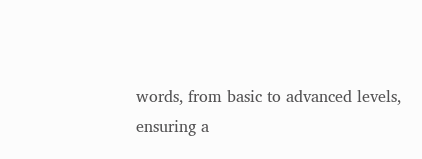words, from basic to advanced levels, ensuring a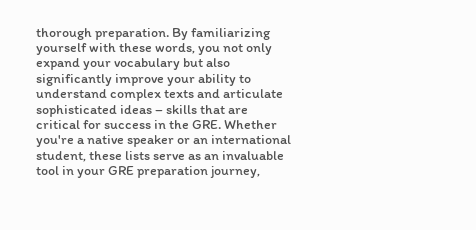thorough preparation. By familiarizing yourself with these words, you not only expand your vocabulary but also significantly improve your ability to understand complex texts and articulate sophisticated ideas – skills that are critical for success in the GRE. Whether you're a native speaker or an international student, these lists serve as an invaluable tool in your GRE preparation journey,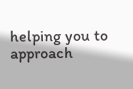helping you to approach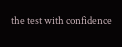the test with confidence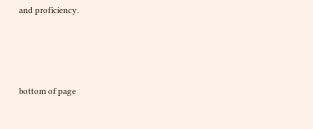and proficiency.




bottom of page